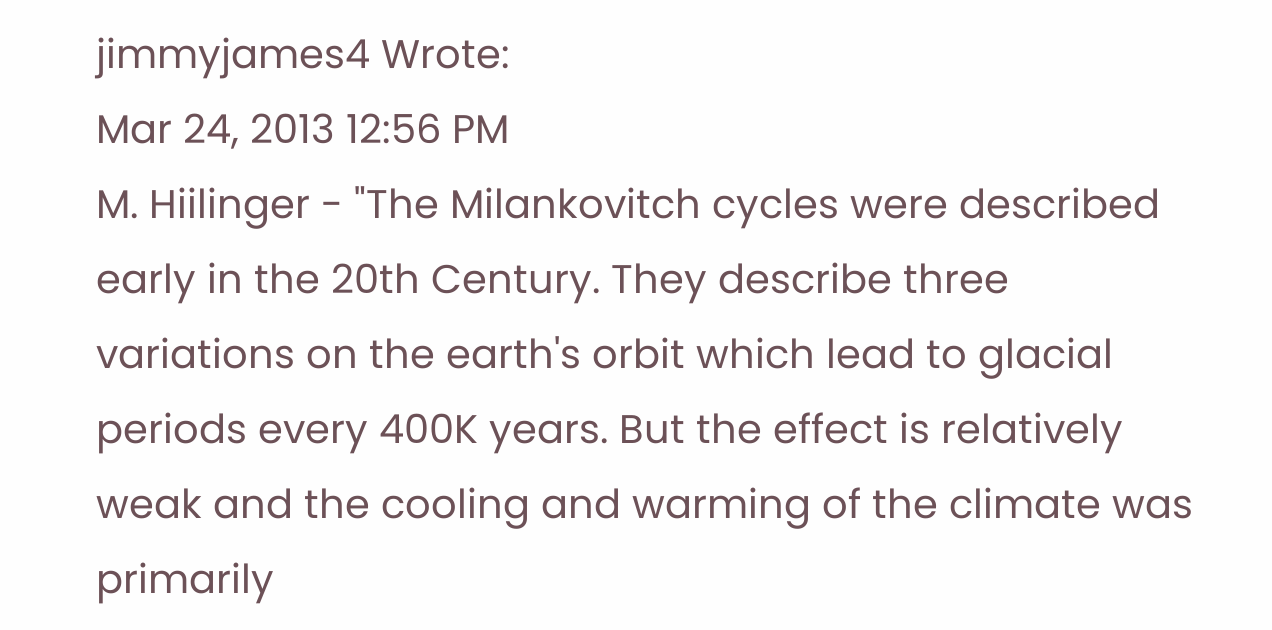jimmyjames4 Wrote:
Mar 24, 2013 12:56 PM
M. Hiilinger - "The Milankovitch cycles were described early in the 20th Century. They describe three variations on the earth's orbit which lead to glacial periods every 400K years. But the effect is relatively weak and the cooling and warming of the climate was primarily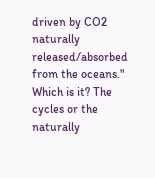driven by CO2 naturally released/absorbed from the oceans." Which is it? The cycles or the naturally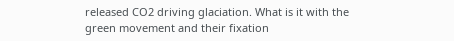released CO2 driving glaciation. What is it with the green movement and their fixation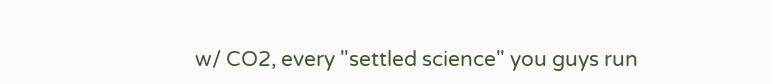w/ CO2, every "settled science" you guys run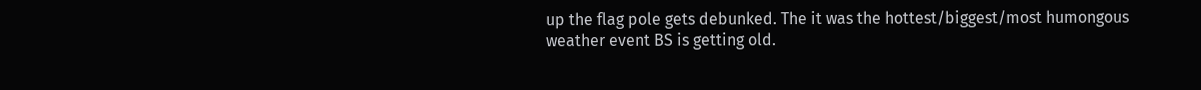up the flag pole gets debunked. The it was the hottest/biggest/most humongous weather event BS is getting old.